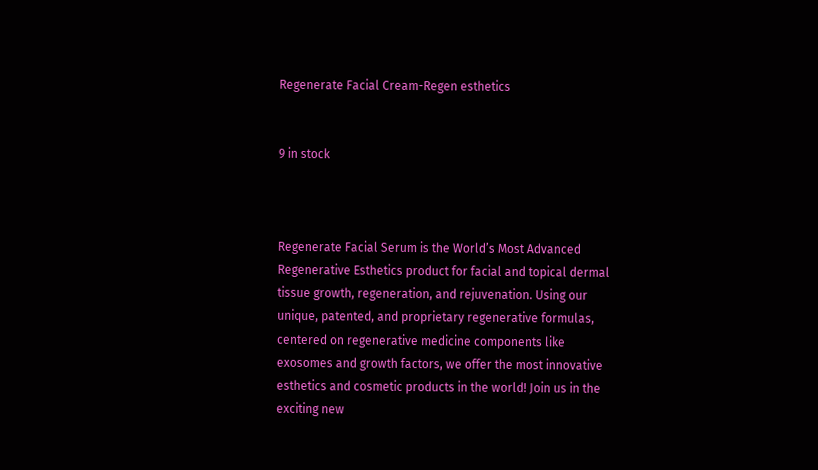Regenerate Facial Cream-Regen esthetics


9 in stock



Regenerate Facial Serum is the World’s Most Advanced Regenerative Esthetics product for facial and topical dermal tissue growth, regeneration, and rejuvenation. Using our unique, patented, and proprietary regenerative formulas, centered on regenerative medicine components like exosomes and growth factors, we offer the most innovative esthetics and cosmetic products in the world! Join us in the exciting new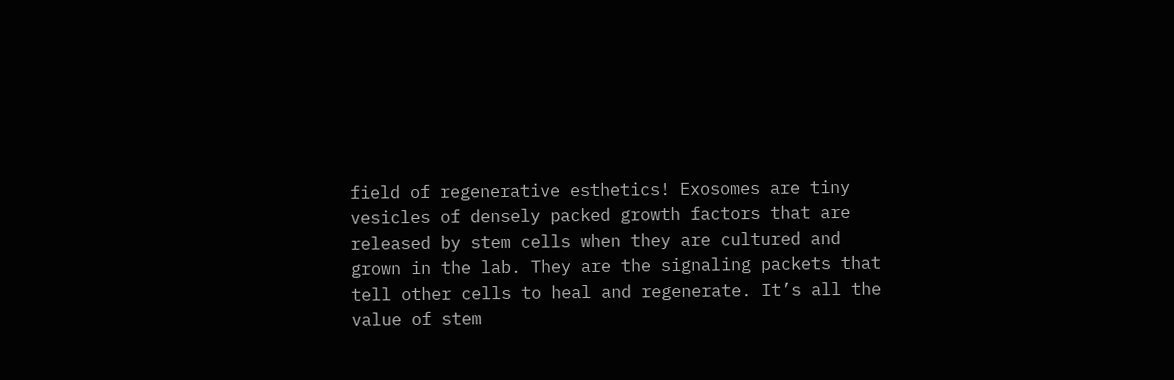field of regenerative esthetics! Exosomes are tiny vesicles of densely packed growth factors that are released by stem cells when they are cultured and grown in the lab. They are the signaling packets that tell other cells to heal and regenerate. It’s all the value of stem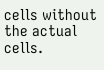cells without the actual cells.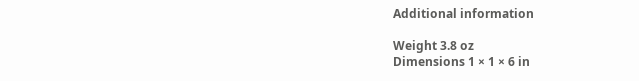Additional information

Weight 3.8 oz
Dimensions 1 × 1 × 6 in